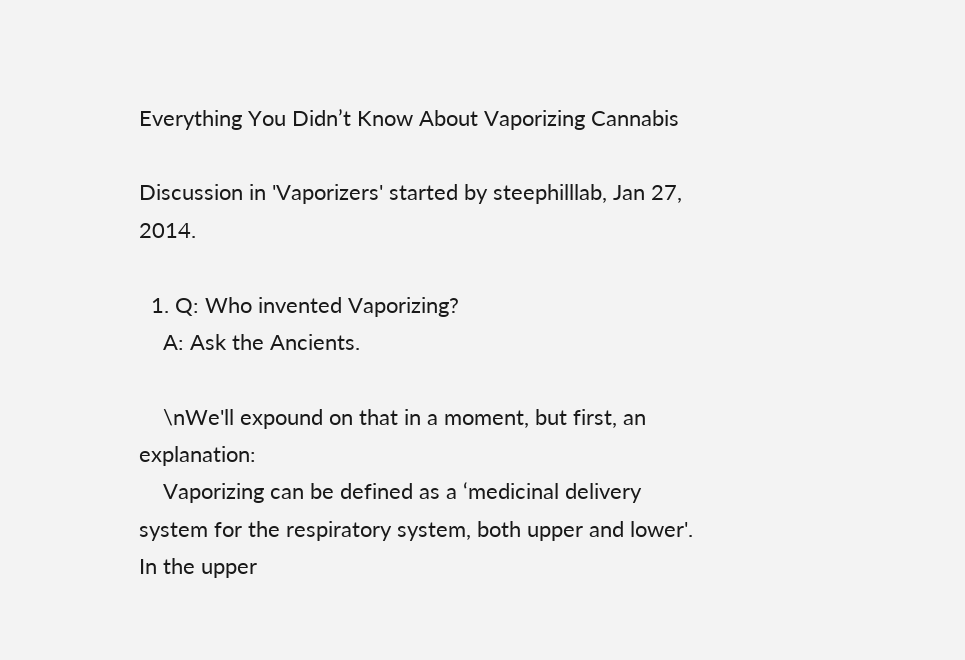Everything You Didn’t Know About Vaporizing Cannabis

Discussion in 'Vaporizers' started by steephilllab, Jan 27, 2014.

  1. Q: Who invented Vaporizing?
    A: Ask the Ancients.

    \nWe'll expound on that in a moment, but first, an explanation:
    Vaporizing can be defined as a ‘medicinal delivery system for the respiratory system, both upper and lower'. In the upper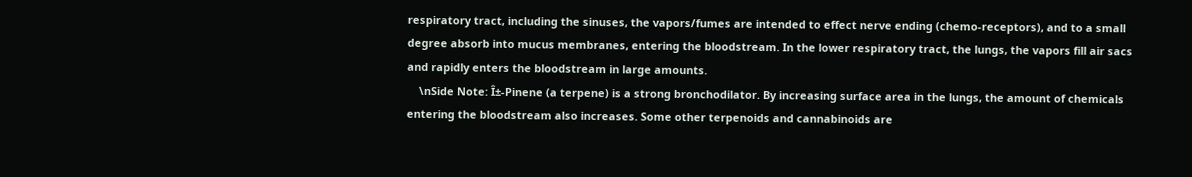respiratory tract, including the sinuses, the vapors/fumes are intended to effect nerve ending (chemo-receptors), and to a small degree absorb into mucus membranes, entering the bloodstream. In the lower respiratory tract, the lungs, the vapors fill air sacs and rapidly enters the bloodstream in large amounts.
    \nSide Note: Î±-Pinene (a terpene) is a strong bronchodilator. By increasing surface area in the lungs, the amount of chemicals entering the bloodstream also increases. Some other terpenoids and cannabinoids are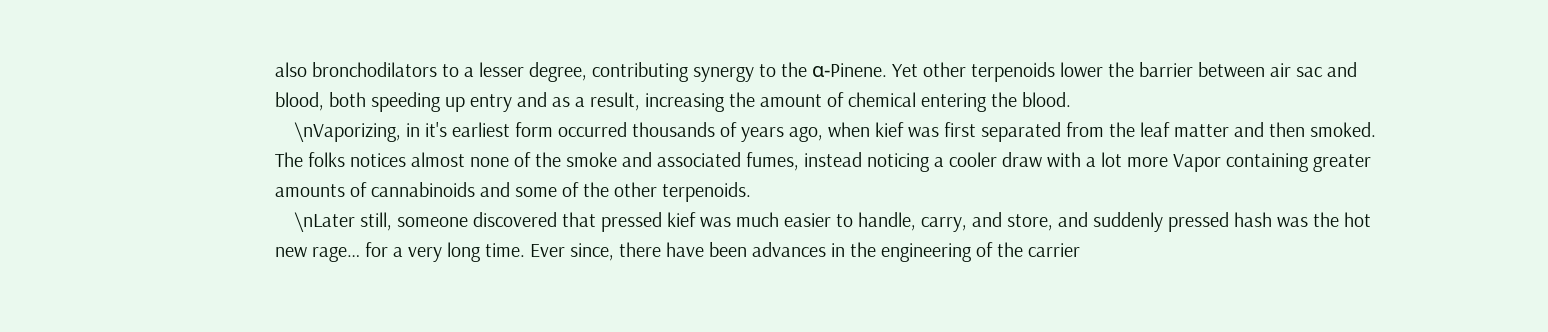also bronchodilators to a lesser degree, contributing synergy to the α-Pinene. Yet other terpenoids lower the barrier between air sac and blood, both speeding up entry and as a result, increasing the amount of chemical entering the blood.
    \nVaporizing, in it's earliest form occurred thousands of years ago, when kief was first separated from the leaf matter and then smoked. The folks notices almost none of the smoke and associated fumes, instead noticing a cooler draw with a lot more Vapor containing greater amounts of cannabinoids and some of the other terpenoids.
    \nLater still, someone discovered that pressed kief was much easier to handle, carry, and store, and suddenly pressed hash was the hot new rage… for a very long time. Ever since, there have been advances in the engineering of the carrier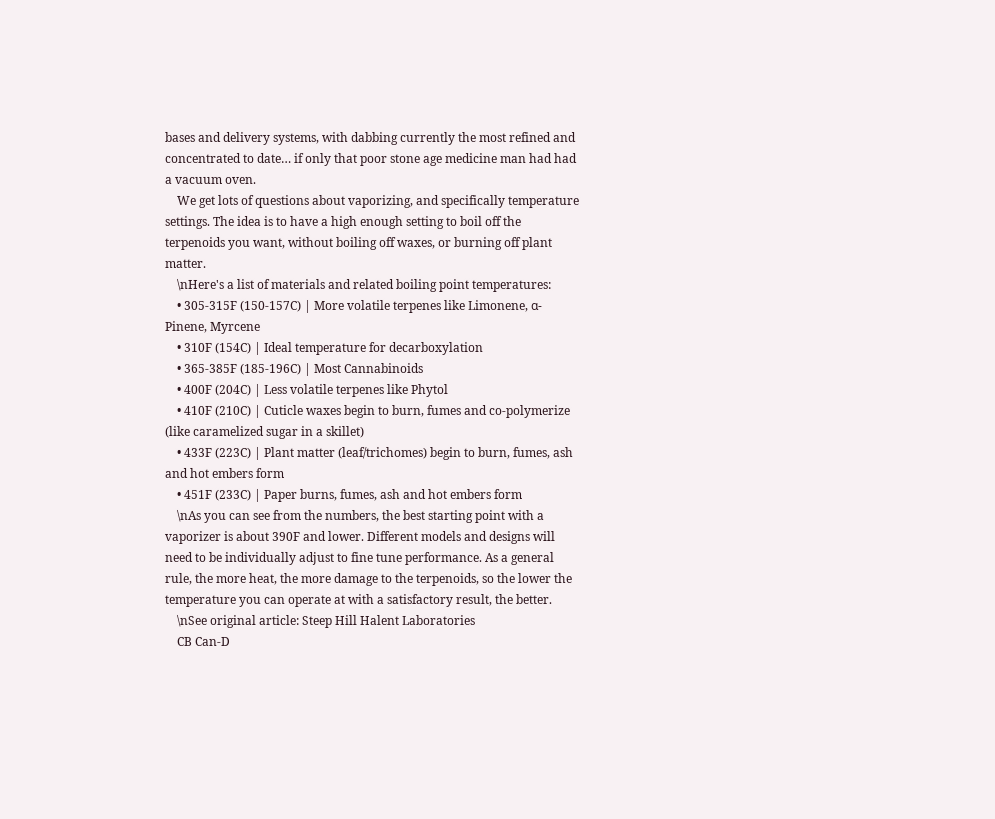bases and delivery systems, with dabbing currently the most refined and concentrated to date… if only that poor stone age medicine man had had a vacuum oven.
    We get lots of questions about vaporizing, and specifically temperature settings. The idea is to have a high enough setting to boil off the terpenoids you want, without boiling off waxes, or burning off plant matter.
    \nHere's a list of materials and related boiling point temperatures:
    • 305-315F (150-157C) | More volatile terpenes like Limonene, α-Pinene, Myrcene
    • 310F (154C) | Ideal temperature for decarboxylation
    • 365-385F (185-196C) | Most Cannabinoids
    • 400F (204C) | Less volatile terpenes like Phytol
    • 410F (210C) | Cuticle waxes begin to burn, fumes and co-polymerize (like caramelized sugar in a skillet)
    • 433F (223C) | Plant matter (leaf/trichomes) begin to burn, fumes, ash and hot embers form
    • 451F (233C) | Paper burns, fumes, ash and hot embers form
    \nAs you can see from the numbers, the best starting point with a vaporizer is about 390F and lower. Different models and designs will need to be individually adjust to fine tune performance. As a general rule, the more heat, the more damage to the terpenoids, so the lower the temperature you can operate at with a satisfactory result, the better.
    \nSee original article: Steep Hill Halent Laboratories
    CB Can-D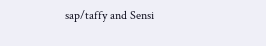sap/taffy and Sensi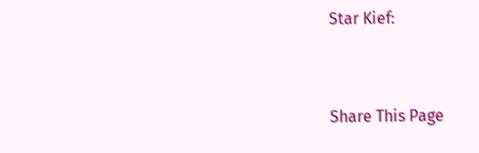Star Kief:


Share This Page